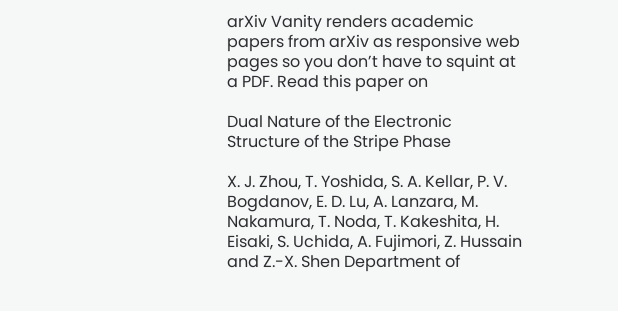arXiv Vanity renders academic papers from arXiv as responsive web pages so you don’t have to squint at a PDF. Read this paper on

Dual Nature of the Electronic Structure of the Stripe Phase

X. J. Zhou, T. Yoshida, S. A. Kellar, P. V. Bogdanov, E. D. Lu, A. Lanzara, M. Nakamura, T. Noda, T. Kakeshita, H. Eisaki, S. Uchida, A. Fujimori, Z. Hussain and Z.-X. Shen Department of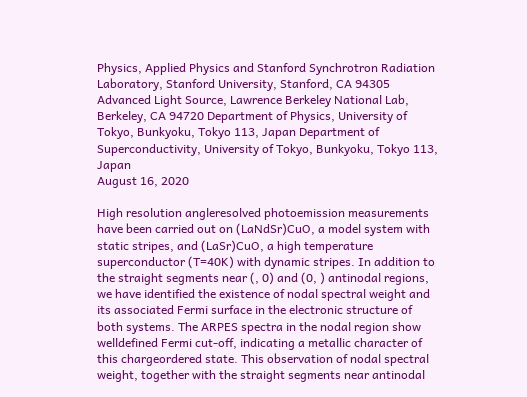Physics, Applied Physics and Stanford Synchrotron Radiation Laboratory, Stanford University, Stanford, CA 94305 Advanced Light Source, Lawrence Berkeley National Lab, Berkeley, CA 94720 Department of Physics, University of Tokyo, Bunkyoku, Tokyo 113, Japan Department of Superconductivity, University of Tokyo, Bunkyoku, Tokyo 113, Japan
August 16, 2020

High resolution angleresolved photoemission measurements have been carried out on (LaNdSr)CuO, a model system with static stripes, and (LaSr)CuO, a high temperature superconductor (T=40K) with dynamic stripes. In addition to the straight segments near (, 0) and (0, ) antinodal regions, we have identified the existence of nodal spectral weight and its associated Fermi surface in the electronic structure of both systems. The ARPES spectra in the nodal region show welldefined Fermi cut-off, indicating a metallic character of this chargeordered state. This observation of nodal spectral weight, together with the straight segments near antinodal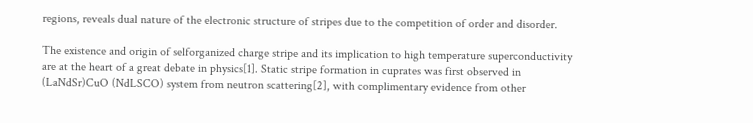regions, reveals dual nature of the electronic structure of stripes due to the competition of order and disorder.

The existence and origin of selforganized charge stripe and its implication to high temperature superconductivity are at the heart of a great debate in physics[1]. Static stripe formation in cuprates was first observed in (LaNdSr)CuO (NdLSCO) system from neutron scattering[2], with complimentary evidence from other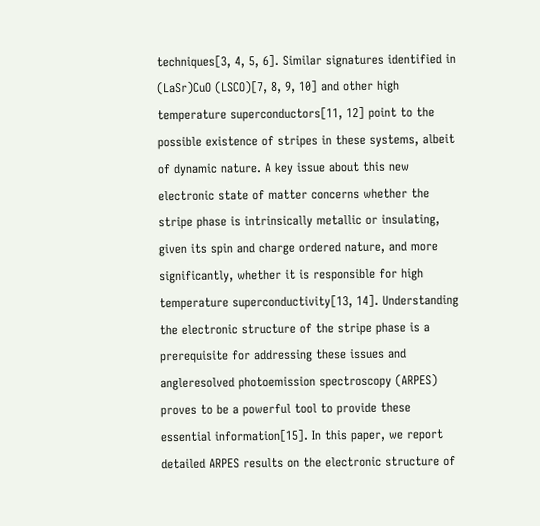techniques[3, 4, 5, 6]. Similar signatures identified in (LaSr)CuO (LSCO)[7, 8, 9, 10] and other high temperature superconductors[11, 12] point to the possible existence of stripes in these systems, albeit of dynamic nature. A key issue about this new electronic state of matter concerns whether the stripe phase is intrinsically metallic or insulating, given its spin and charge ordered nature, and more significantly, whether it is responsible for high temperature superconductivity[13, 14]. Understanding the electronic structure of the stripe phase is a prerequisite for addressing these issues and angleresolved photoemission spectroscopy (ARPES) proves to be a powerful tool to provide these essential information[15]. In this paper, we report detailed ARPES results on the electronic structure of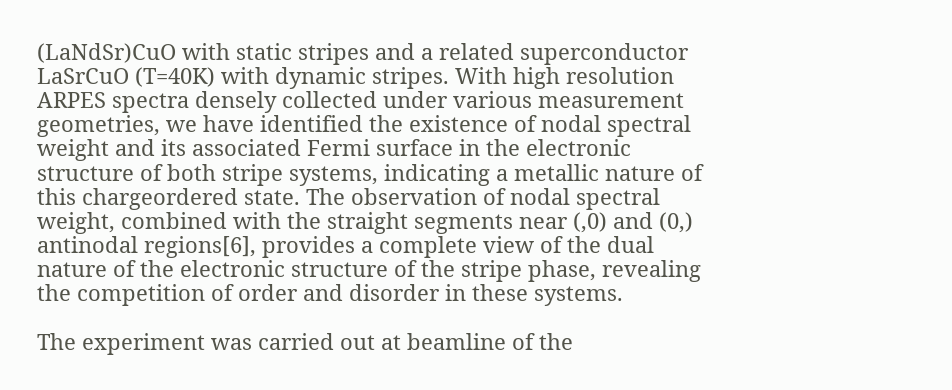(LaNdSr)CuO with static stripes and a related superconductor LaSrCuO (T=40K) with dynamic stripes. With high resolution ARPES spectra densely collected under various measurement geometries, we have identified the existence of nodal spectral weight and its associated Fermi surface in the electronic structure of both stripe systems, indicating a metallic nature of this chargeordered state. The observation of nodal spectral weight, combined with the straight segments near (,0) and (0,) antinodal regions[6], provides a complete view of the dual nature of the electronic structure of the stripe phase, revealing the competition of order and disorder in these systems.

The experiment was carried out at beamline of the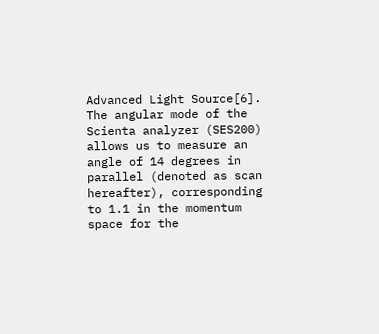Advanced Light Source[6]. The angular mode of the Scienta analyzer (SES200) allows us to measure an angle of 14 degrees in parallel (denoted as scan hereafter), corresponding to 1.1 in the momentum space for the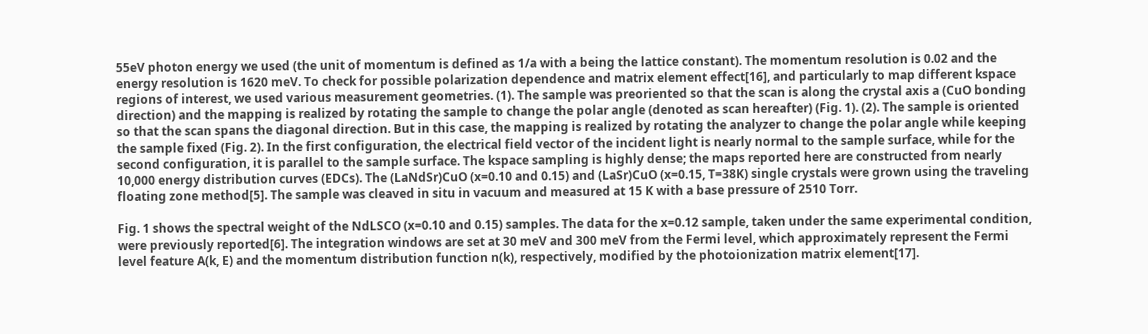55eV photon energy we used (the unit of momentum is defined as 1/a with a being the lattice constant). The momentum resolution is 0.02 and the energy resolution is 1620 meV. To check for possible polarization dependence and matrix element effect[16], and particularly to map different kspace regions of interest, we used various measurement geometries. (1). The sample was preoriented so that the scan is along the crystal axis a (CuO bonding direction) and the mapping is realized by rotating the sample to change the polar angle (denoted as scan hereafter) (Fig. 1). (2). The sample is oriented so that the scan spans the diagonal direction. But in this case, the mapping is realized by rotating the analyzer to change the polar angle while keeping the sample fixed (Fig. 2). In the first configuration, the electrical field vector of the incident light is nearly normal to the sample surface, while for the second configuration, it is parallel to the sample surface. The kspace sampling is highly dense; the maps reported here are constructed from nearly 10,000 energy distribution curves (EDCs). The (LaNdSr)CuO (x=0.10 and 0.15) and (LaSr)CuO (x=0.15, T=38K) single crystals were grown using the traveling floating zone method[5]. The sample was cleaved in situ in vacuum and measured at 15 K with a base pressure of 2510 Torr.

Fig. 1 shows the spectral weight of the NdLSCO (x=0.10 and 0.15) samples. The data for the x=0.12 sample, taken under the same experimental condition, were previously reported[6]. The integration windows are set at 30 meV and 300 meV from the Fermi level, which approximately represent the Fermi level feature A(k, E) and the momentum distribution function n(k), respectively, modified by the photoionization matrix element[17].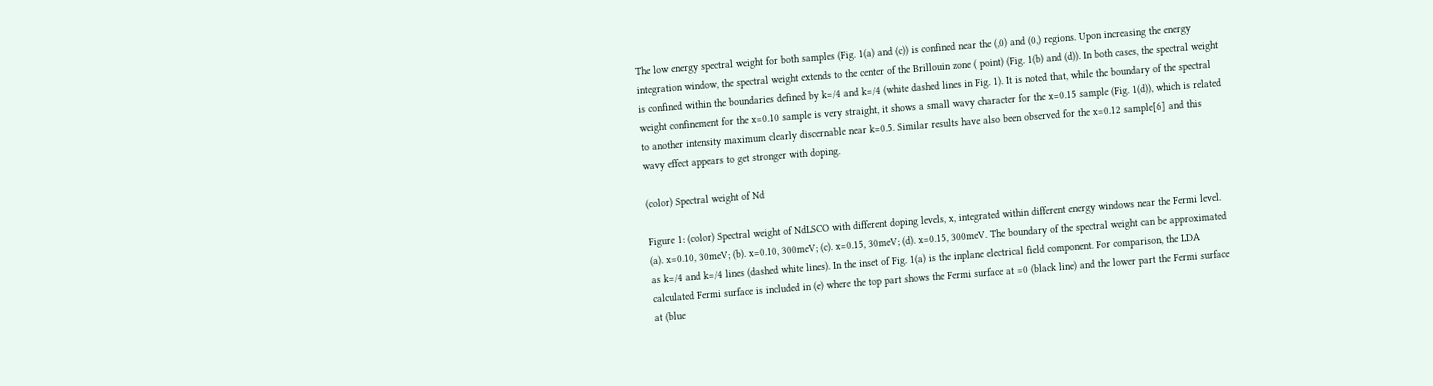The low energy spectral weight for both samples (Fig. 1(a) and (c)) is confined near the (,0) and (0,) regions. Upon increasing the energy integration window, the spectral weight extends to the center of the Brillouin zone ( point) (Fig. 1(b) and (d)). In both cases, the spectral weight is confined within the boundaries defined by k=/4 and k=/4 (white dashed lines in Fig. 1). It is noted that, while the boundary of the spectral weight confinement for the x=0.10 sample is very straight, it shows a small wavy character for the x=0.15 sample (Fig. 1(d)), which is related to another intensity maximum clearly discernable near k=0.5. Similar results have also been observed for the x=0.12 sample[6] and this wavy effect appears to get stronger with doping.

(color) Spectral weight of Nd

Figure 1: (color) Spectral weight of NdLSCO with different doping levels, x, integrated within different energy windows near the Fermi level. (a). x=0.10, 30meV; (b). x=0.10, 300meV; (c). x=0.15, 30meV; (d). x=0.15, 300meV. The boundary of the spectral weight can be approximated as k=/4 and k=/4 lines (dashed white lines). In the inset of Fig. 1(a) is the inplane electrical field component. For comparison, the LDA calculated Fermi surface is included in (e) where the top part shows the Fermi surface at =0 (black line) and the lower part the Fermi surface at (blue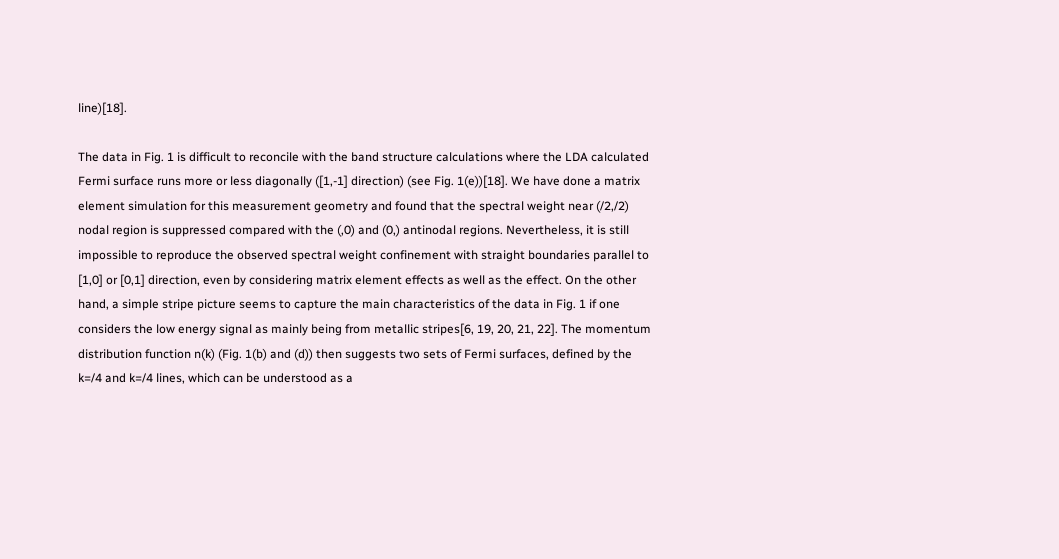line)[18].

The data in Fig. 1 is difficult to reconcile with the band structure calculations where the LDA calculated Fermi surface runs more or less diagonally ([1,-1] direction) (see Fig. 1(e))[18]. We have done a matrix element simulation for this measurement geometry and found that the spectral weight near (/2,/2) nodal region is suppressed compared with the (,0) and (0,) antinodal regions. Nevertheless, it is still impossible to reproduce the observed spectral weight confinement with straight boundaries parallel to [1,0] or [0,1] direction, even by considering matrix element effects as well as the effect. On the other hand, a simple stripe picture seems to capture the main characteristics of the data in Fig. 1 if one considers the low energy signal as mainly being from metallic stripes[6, 19, 20, 21, 22]. The momentum distribution function n(k) (Fig. 1(b) and (d)) then suggests two sets of Fermi surfaces, defined by the k=/4 and k=/4 lines, which can be understood as a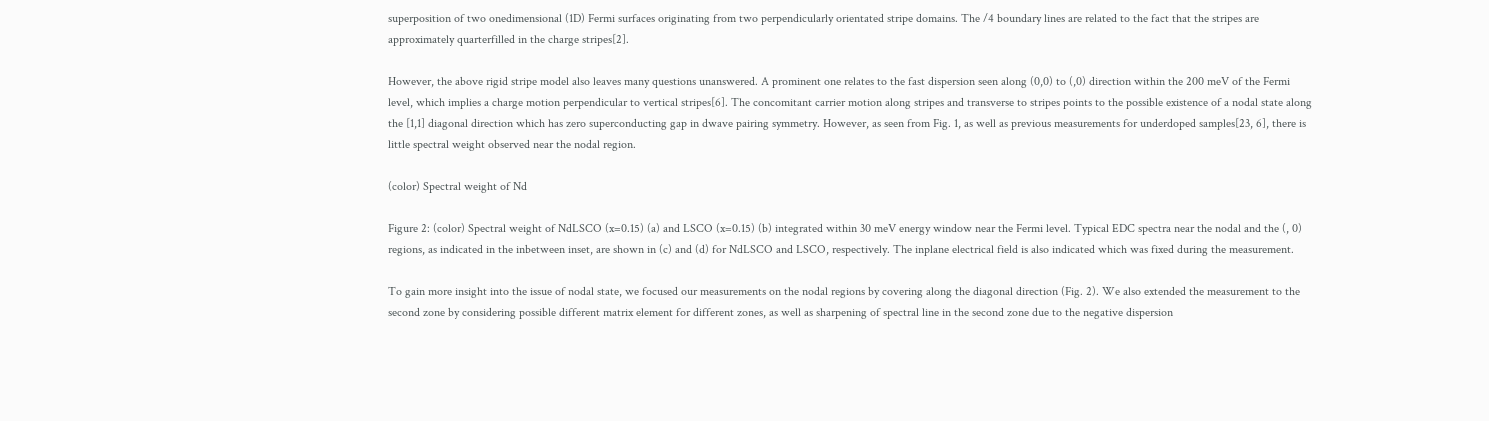superposition of two onedimensional (1D) Fermi surfaces originating from two perpendicularly orientated stripe domains. The /4 boundary lines are related to the fact that the stripes are approximately quarterfilled in the charge stripes[2].

However, the above rigid stripe model also leaves many questions unanswered. A prominent one relates to the fast dispersion seen along (0,0) to (,0) direction within the 200 meV of the Fermi level, which implies a charge motion perpendicular to vertical stripes[6]. The concomitant carrier motion along stripes and transverse to stripes points to the possible existence of a nodal state along the [1,1] diagonal direction which has zero superconducting gap in dwave pairing symmetry. However, as seen from Fig. 1, as well as previous measurements for underdoped samples[23, 6], there is little spectral weight observed near the nodal region.

(color) Spectral weight of Nd

Figure 2: (color) Spectral weight of NdLSCO (x=0.15) (a) and LSCO (x=0.15) (b) integrated within 30 meV energy window near the Fermi level. Typical EDC spectra near the nodal and the (, 0) regions, as indicated in the inbetween inset, are shown in (c) and (d) for NdLSCO and LSCO, respectively. The inplane electrical field is also indicated which was fixed during the measurement.

To gain more insight into the issue of nodal state, we focused our measurements on the nodal regions by covering along the diagonal direction (Fig. 2). We also extended the measurement to the second zone by considering possible different matrix element for different zones, as well as sharpening of spectral line in the second zone due to the negative dispersion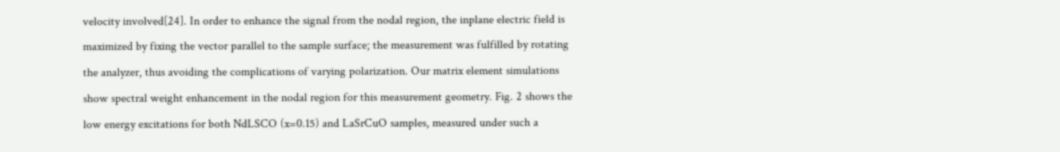velocity involved[24]. In order to enhance the signal from the nodal region, the inplane electric field is maximized by fixing the vector parallel to the sample surface; the measurement was fulfilled by rotating the analyzer, thus avoiding the complications of varying polarization. Our matrix element simulations show spectral weight enhancement in the nodal region for this measurement geometry. Fig. 2 shows the low energy excitations for both NdLSCO (x=0.15) and LaSrCuO samples, measured under such a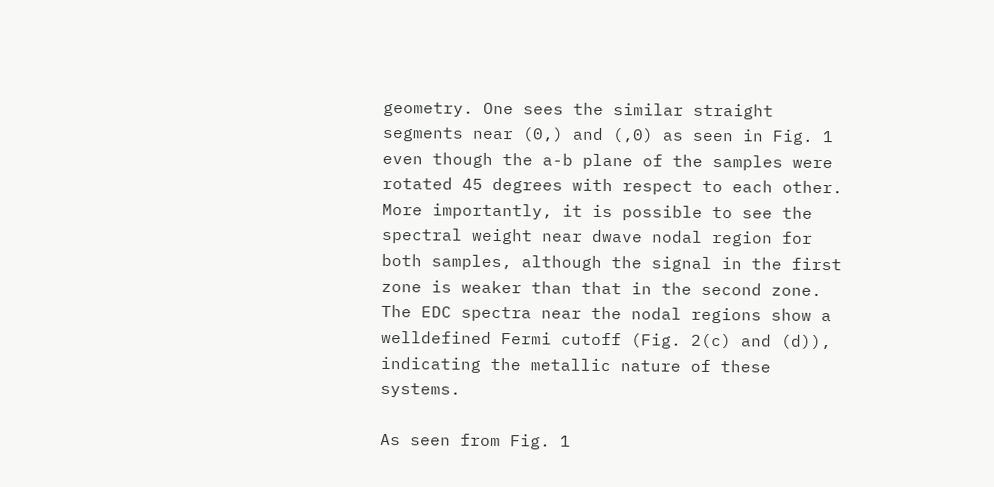geometry. One sees the similar straight segments near (0,) and (,0) as seen in Fig. 1 even though the a-b plane of the samples were rotated 45 degrees with respect to each other. More importantly, it is possible to see the spectral weight near dwave nodal region for both samples, although the signal in the first zone is weaker than that in the second zone. The EDC spectra near the nodal regions show a welldefined Fermi cutoff (Fig. 2(c) and (d)), indicating the metallic nature of these systems.

As seen from Fig. 1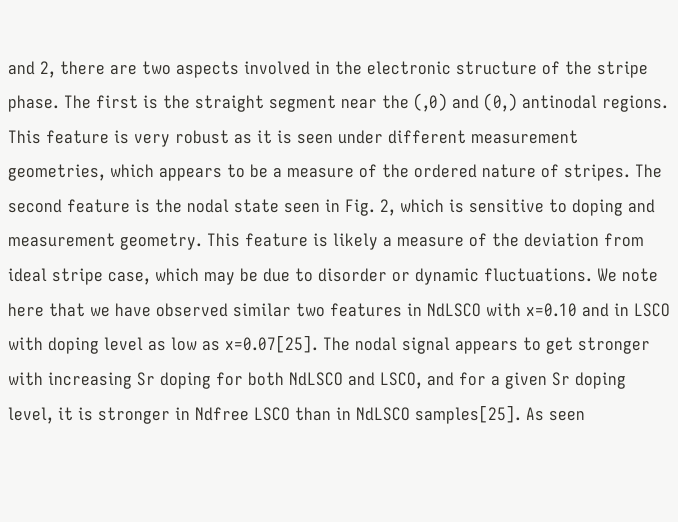and 2, there are two aspects involved in the electronic structure of the stripe phase. The first is the straight segment near the (,0) and (0,) antinodal regions. This feature is very robust as it is seen under different measurement geometries, which appears to be a measure of the ordered nature of stripes. The second feature is the nodal state seen in Fig. 2, which is sensitive to doping and measurement geometry. This feature is likely a measure of the deviation from ideal stripe case, which may be due to disorder or dynamic fluctuations. We note here that we have observed similar two features in NdLSCO with x=0.10 and in LSCO with doping level as low as x=0.07[25]. The nodal signal appears to get stronger with increasing Sr doping for both NdLSCO and LSCO, and for a given Sr doping level, it is stronger in Ndfree LSCO than in NdLSCO samples[25]. As seen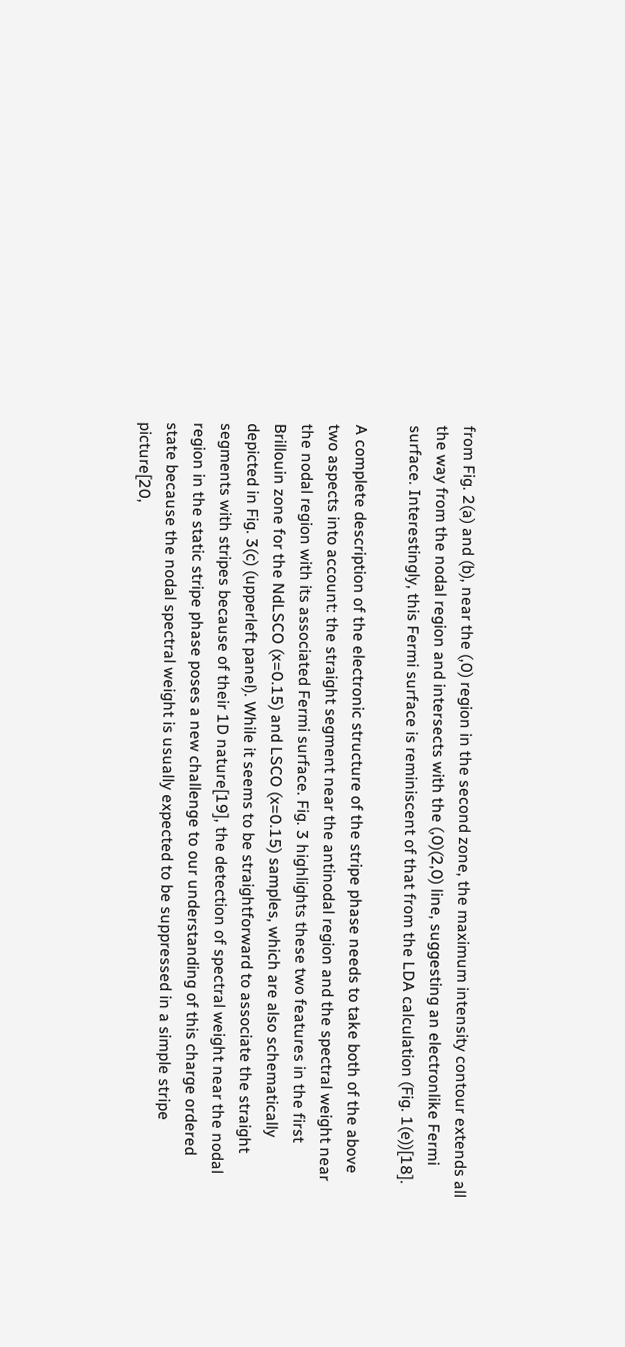from Fig. 2(a) and (b), near the (,0) region in the second zone, the maximum intensity contour extends all the way from the nodal region and intersects with the (,0)(2,0) line, suggesting an electronlike Fermi surface. Interestingly, this Fermi surface is reminiscent of that from the LDA calculation (Fig. 1(e))[18].

A complete description of the electronic structure of the stripe phase needs to take both of the above two aspects into account: the straight segment near the antinodal region and the spectral weight near the nodal region with its associated Fermi surface. Fig. 3 highlights these two features in the first Brillouin zone for the NdLSCO (x=0.15) and LSCO (x=0.15) samples, which are also schematically depicted in Fig. 3(c) (upperleft panel). While it seems to be straightforward to associate the straight segments with stripes because of their 1D nature[19], the detection of spectral weight near the nodal region in the static stripe phase poses a new challenge to our understanding of this charge ordered state because the nodal spectral weight is usually expected to be suppressed in a simple stripe picture[20,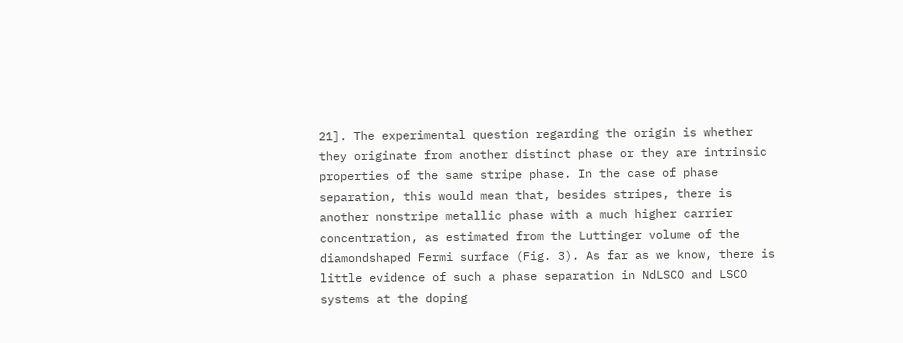21]. The experimental question regarding the origin is whether they originate from another distinct phase or they are intrinsic properties of the same stripe phase. In the case of phase separation, this would mean that, besides stripes, there is another nonstripe metallic phase with a much higher carrier concentration, as estimated from the Luttinger volume of the diamondshaped Fermi surface (Fig. 3). As far as we know, there is little evidence of such a phase separation in NdLSCO and LSCO systems at the doping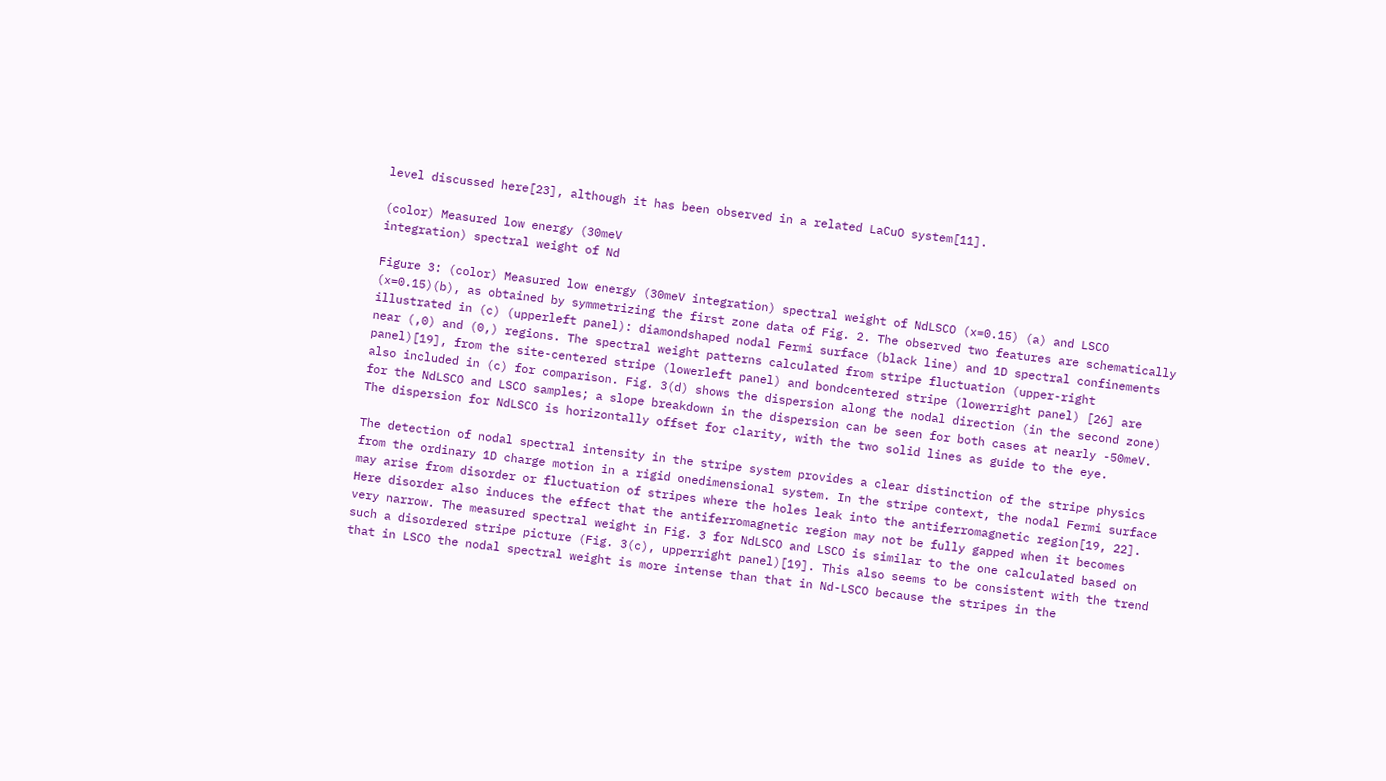level discussed here[23], although it has been observed in a related LaCuO system[11].

(color) Measured low energy (30meV
integration) spectral weight of Nd

Figure 3: (color) Measured low energy (30meV integration) spectral weight of NdLSCO (x=0.15) (a) and LSCO (x=0.15)(b), as obtained by symmetrizing the first zone data of Fig. 2. The observed two features are schematically illustrated in (c) (upperleft panel): diamondshaped nodal Fermi surface (black line) and 1D spectral confinements near (,0) and (0,) regions. The spectral weight patterns calculated from stripe fluctuation (upper-right panel)[19], from the site-centered stripe (lowerleft panel) and bondcentered stripe (lowerright panel) [26] are also included in (c) for comparison. Fig. 3(d) shows the dispersion along the nodal direction (in the second zone) for the NdLSCO and LSCO samples; a slope breakdown in the dispersion can be seen for both cases at nearly -50meV. The dispersion for NdLSCO is horizontally offset for clarity, with the two solid lines as guide to the eye.

The detection of nodal spectral intensity in the stripe system provides a clear distinction of the stripe physics from the ordinary 1D charge motion in a rigid onedimensional system. In the stripe context, the nodal Fermi surface may arise from disorder or fluctuation of stripes where the holes leak into the antiferromagnetic region[19, 22]. Here disorder also induces the effect that the antiferromagnetic region may not be fully gapped when it becomes very narrow. The measured spectral weight in Fig. 3 for NdLSCO and LSCO is similar to the one calculated based on such a disordered stripe picture (Fig. 3(c), upperright panel)[19]. This also seems to be consistent with the trend that in LSCO the nodal spectral weight is more intense than that in Nd-LSCO because the stripes in the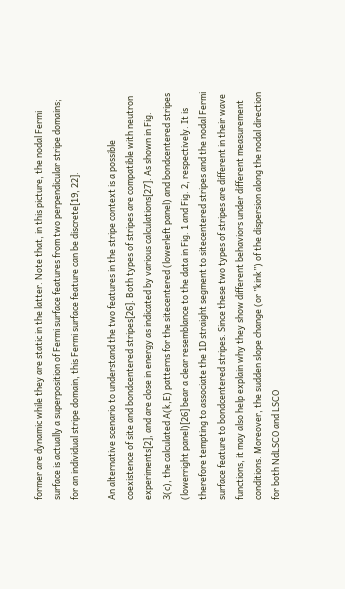former are dynamic while they are static in the latter. Note that, in this picture, the nodal Fermi surface is actually a superposition of Fermi surface features from two perpendicular stripe domains; for an individual stripe domain, this Fermi surface feature can be discrete[19, 22].

An alternative scenario to understand the two features in the stripe context is a possible coexistence of site and bondcentered stripes[26]. Both types of stripes are compatible with neutron experiments[2], and are close in energy as indicated by various calculations[27]. As shown in Fig. 3(c), the calculated A(k,E) patterns for the sitecentered (lowerleft panel) and bondcentered stripes (lowerright panel)[26] bear a clear resemblance to the data in Fig. 1 and Fig. 2, respectively. It is therefore tempting to associate the 1D straight segment to sitecentered stripes and the nodal Fermi surface feature to bondcentered stripes. Since these two types of stripes are different in their wave functions, it may also help explain why they show different behaviors under different measurement conditions. Moreover, the sudden slope change (or ”kink”) of the dispersion along the nodal direction for both NdLSCO and LSCO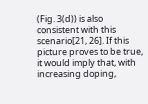(Fig. 3(d)) is also consistent with this scenario[21, 26]. If this picture proves to be true, it would imply that, with increasing doping,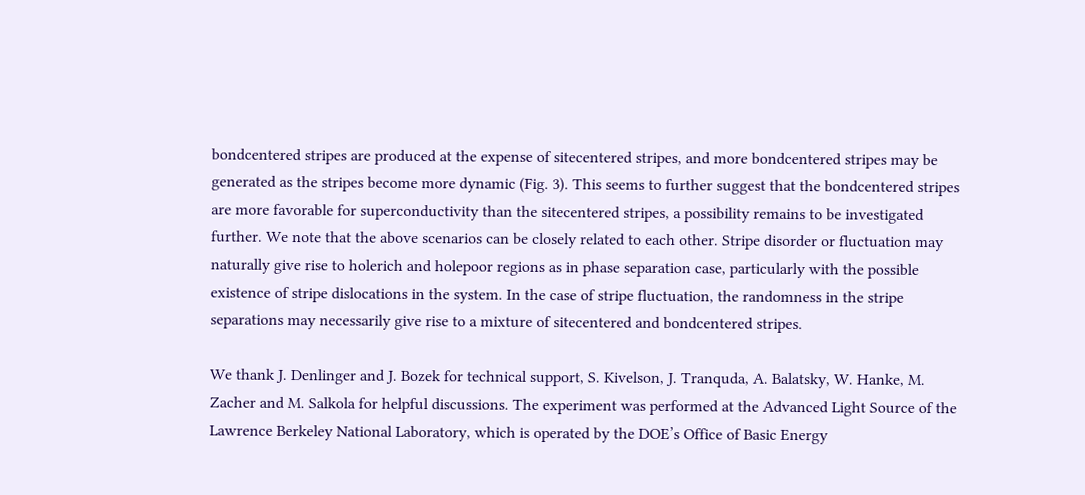bondcentered stripes are produced at the expense of sitecentered stripes, and more bondcentered stripes may be generated as the stripes become more dynamic (Fig. 3). This seems to further suggest that the bondcentered stripes are more favorable for superconductivity than the sitecentered stripes, a possibility remains to be investigated further. We note that the above scenarios can be closely related to each other. Stripe disorder or fluctuation may naturally give rise to holerich and holepoor regions as in phase separation case, particularly with the possible existence of stripe dislocations in the system. In the case of stripe fluctuation, the randomness in the stripe separations may necessarily give rise to a mixture of sitecentered and bondcentered stripes.

We thank J. Denlinger and J. Bozek for technical support, S. Kivelson, J. Tranquda, A. Balatsky, W. Hanke, M. Zacher and M. Salkola for helpful discussions. The experiment was performed at the Advanced Light Source of the Lawrence Berkeley National Laboratory, which is operated by the DOE’s Office of Basic Energy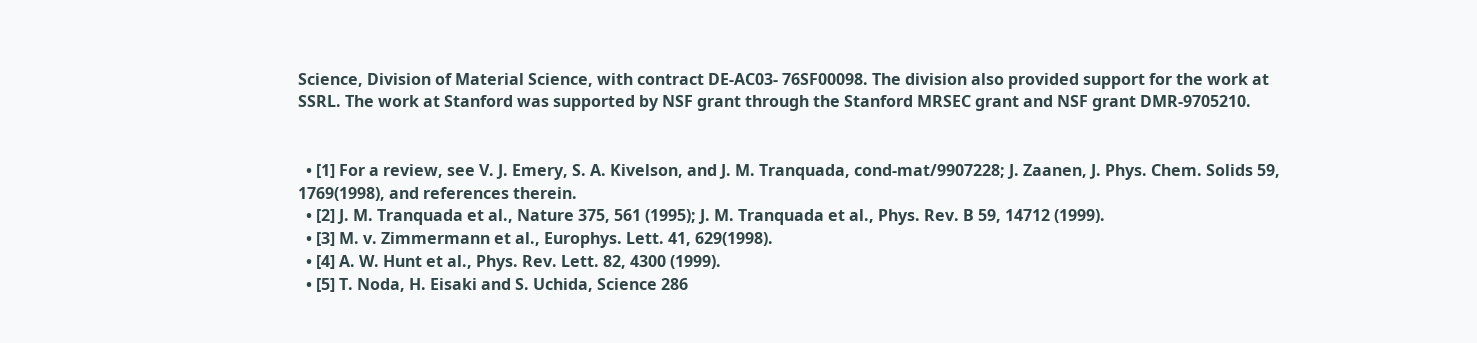Science, Division of Material Science, with contract DE-AC03- 76SF00098. The division also provided support for the work at SSRL. The work at Stanford was supported by NSF grant through the Stanford MRSEC grant and NSF grant DMR-9705210.


  • [1] For a review, see V. J. Emery, S. A. Kivelson, and J. M. Tranquada, cond-mat/9907228; J. Zaanen, J. Phys. Chem. Solids 59, 1769(1998), and references therein.
  • [2] J. M. Tranquada et al., Nature 375, 561 (1995); J. M. Tranquada et al., Phys. Rev. B 59, 14712 (1999).
  • [3] M. v. Zimmermann et al., Europhys. Lett. 41, 629(1998).
  • [4] A. W. Hunt et al., Phys. Rev. Lett. 82, 4300 (1999).
  • [5] T. Noda, H. Eisaki and S. Uchida, Science 286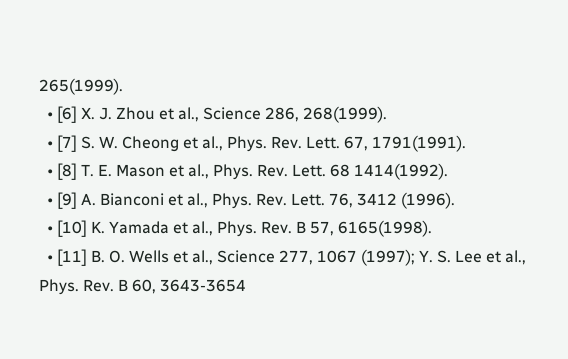265(1999).
  • [6] X. J. Zhou et al., Science 286, 268(1999).
  • [7] S. W. Cheong et al., Phys. Rev. Lett. 67, 1791(1991).
  • [8] T. E. Mason et al., Phys. Rev. Lett. 68 1414(1992).
  • [9] A. Bianconi et al., Phys. Rev. Lett. 76, 3412 (1996).
  • [10] K. Yamada et al., Phys. Rev. B 57, 6165(1998).
  • [11] B. O. Wells et al., Science 277, 1067 (1997); Y. S. Lee et al., Phys. Rev. B 60, 3643-3654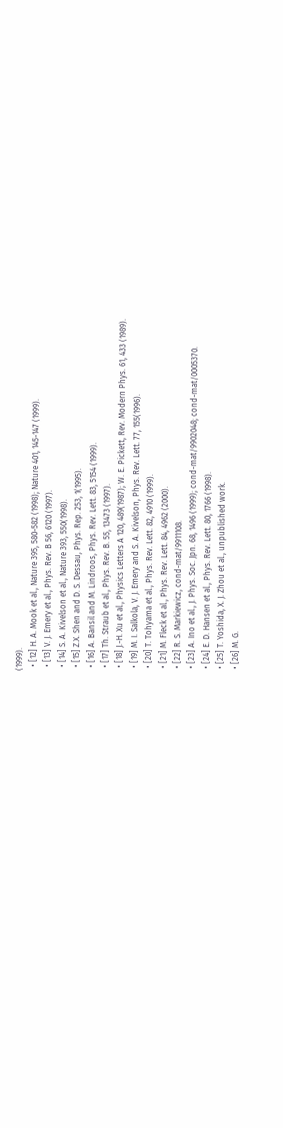(1999).
  • [12] H. A. Mook et al., Nature 395, 580-582 (1998); Nature 401, 145-147 (1999).
  • [13] V. J. Emery et al., Phys. Rev. B 56, 6120 (1997).
  • [14] S. A. Kivelson et al., Nature 393, 550(1998).
  • [15] Z.X. Shen and D. S. Dessau, Phys. Rep. 253, 1(1995).
  • [16] A. Bansil and M. Lindroos, Phys. Rev. Lett. 83, 5154 (1999).
  • [17] Th. Straub et al., Phys. Rev. B. 55, 13473 (1997).
  • [18] J.-H. Xu et al., Physics Letters A 120, 489(1987); W. E. Pickett, Rev. Modern Phys. 61, 433 (1989).
  • [19] M. I. Salkola, V. J. Emery and S. A. Kivelson, Phys. Rev. Lett. 77, 155(1996).
  • [20] T. Tohyama et al., Phys. Rev. Lett. 82, 4910 (1999).
  • [21] M. Fleck et al., Phys. Rev. Lett. 84, 4962 (2000).
  • [22] R. S. Markiewicz, cond-mat/9911108.
  • [23] A. Ino et al., J. Phys. Soc. Jpn. 68, 1496 (1999); cond-mat/9902048; cond-mat/0005370.
  • [24] E. D. Hansen et al., Phys. Rev. Lett. 80, 1766 (1998).
  • [25] T. Yoshida, X. J. Zhou et al., unpublished work.
  • [26] M. G.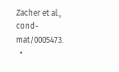Zacher et al., cond-mat/0005473.
  •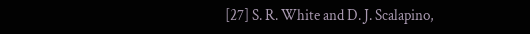[27] S. R. White and D. J. Scalapino,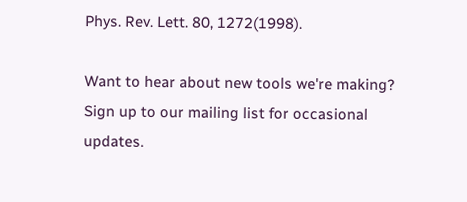Phys. Rev. Lett. 80, 1272(1998).

Want to hear about new tools we're making? Sign up to our mailing list for occasional updates.